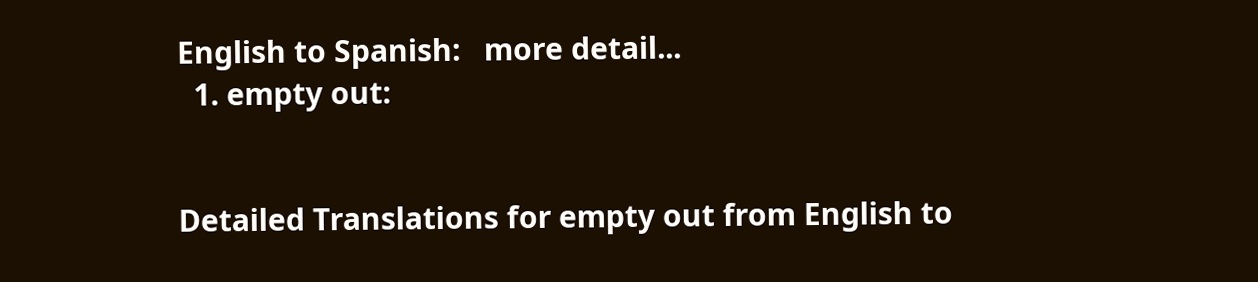English to Spanish:   more detail...
  1. empty out:


Detailed Translations for empty out from English to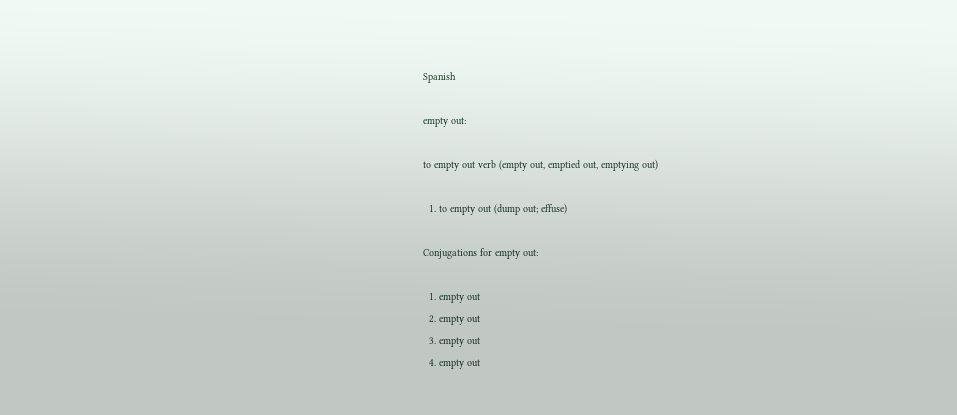Spanish

empty out:

to empty out verb (empty out, emptied out, emptying out)

  1. to empty out (dump out; effuse)

Conjugations for empty out:

  1. empty out
  2. empty out
  3. empty out
  4. empty out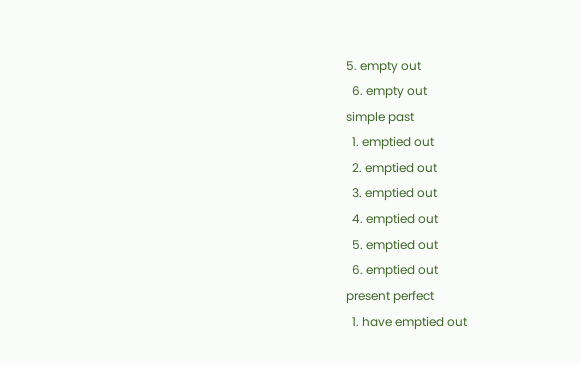5. empty out
  6. empty out
simple past
  1. emptied out
  2. emptied out
  3. emptied out
  4. emptied out
  5. emptied out
  6. emptied out
present perfect
  1. have emptied out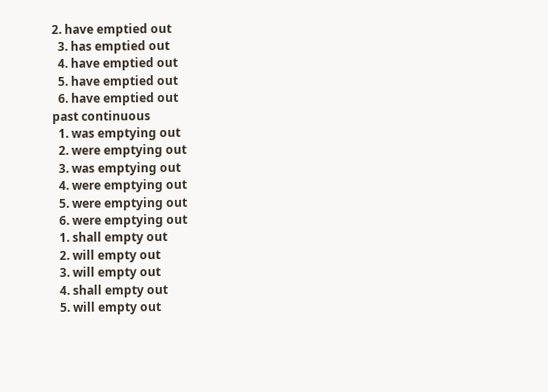2. have emptied out
  3. has emptied out
  4. have emptied out
  5. have emptied out
  6. have emptied out
past continuous
  1. was emptying out
  2. were emptying out
  3. was emptying out
  4. were emptying out
  5. were emptying out
  6. were emptying out
  1. shall empty out
  2. will empty out
  3. will empty out
  4. shall empty out
  5. will empty out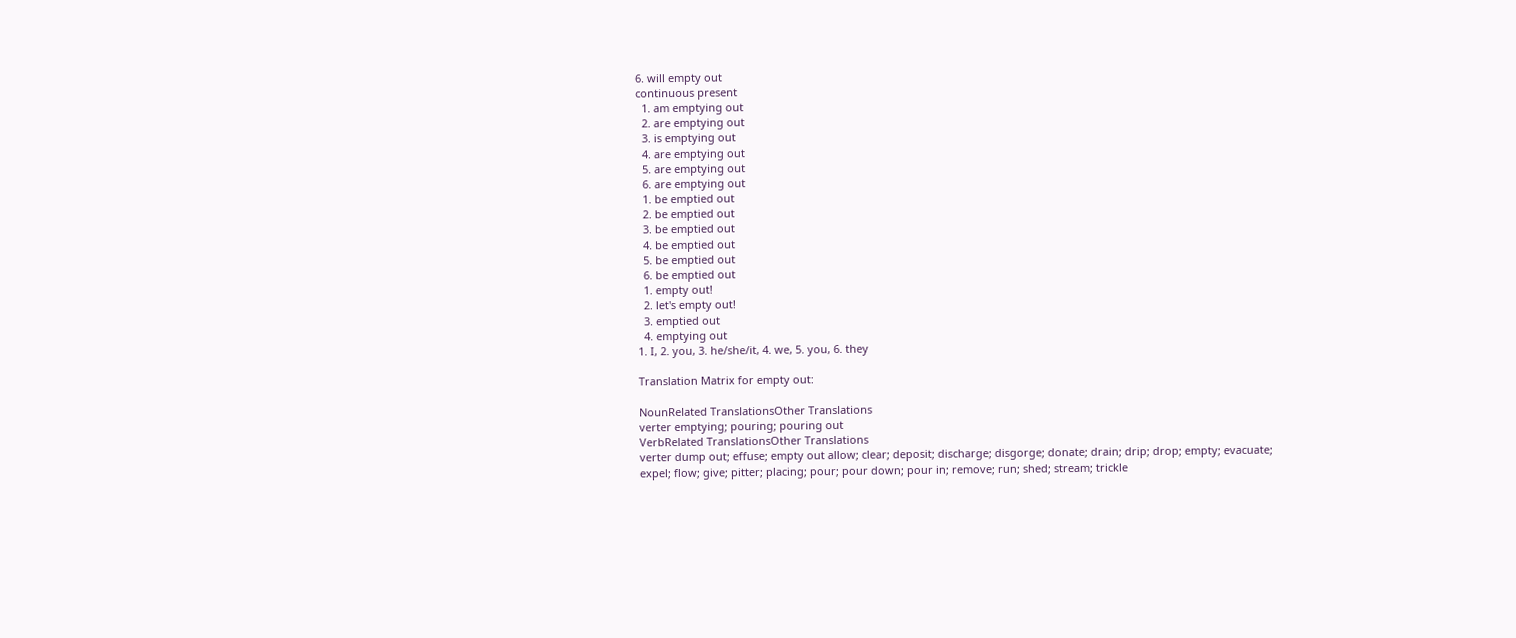6. will empty out
continuous present
  1. am emptying out
  2. are emptying out
  3. is emptying out
  4. are emptying out
  5. are emptying out
  6. are emptying out
  1. be emptied out
  2. be emptied out
  3. be emptied out
  4. be emptied out
  5. be emptied out
  6. be emptied out
  1. empty out!
  2. let's empty out!
  3. emptied out
  4. emptying out
1. I, 2. you, 3. he/she/it, 4. we, 5. you, 6. they

Translation Matrix for empty out:

NounRelated TranslationsOther Translations
verter emptying; pouring; pouring out
VerbRelated TranslationsOther Translations
verter dump out; effuse; empty out allow; clear; deposit; discharge; disgorge; donate; drain; drip; drop; empty; evacuate; expel; flow; give; pitter; placing; pour; pour down; pour in; remove; run; shed; stream; trickle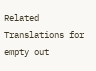Related Translations for empty out